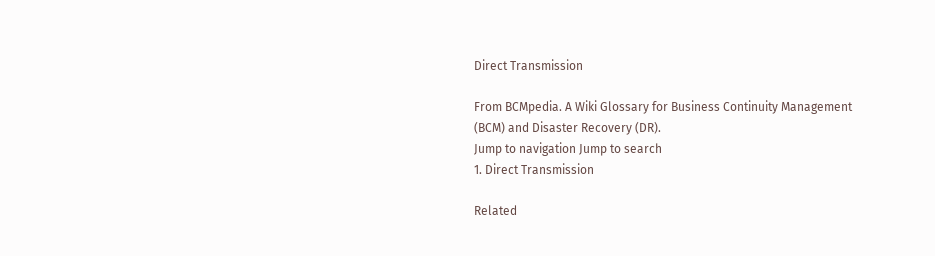Direct Transmission

From BCMpedia. A Wiki Glossary for Business Continuity Management (BCM) and Disaster Recovery (DR).
Jump to navigation Jump to search
1. Direct Transmission

Related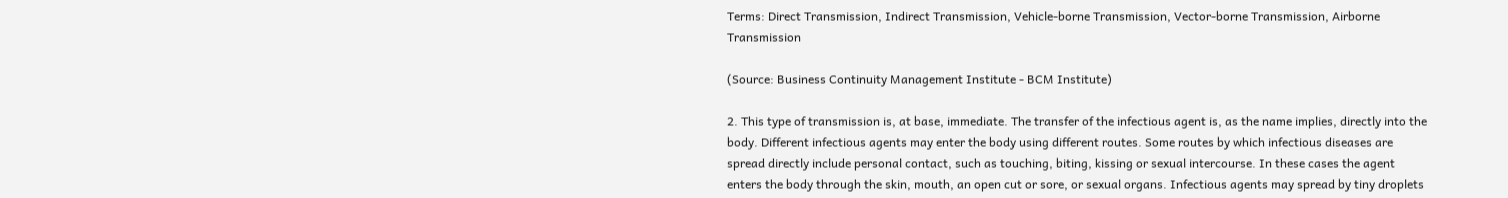Terms: Direct Transmission, Indirect Transmission, Vehicle-borne Transmission, Vector-borne Transmission, Airborne Transmission

(Source: Business Continuity Management Institute - BCM Institute)

2. This type of transmission is, at base, immediate. The transfer of the infectious agent is, as the name implies, directly into the body. Different infectious agents may enter the body using different routes. Some routes by which infectious diseases are spread directly include personal contact, such as touching, biting, kissing or sexual intercourse. In these cases the agent enters the body through the skin, mouth, an open cut or sore, or sexual organs. Infectious agents may spread by tiny droplets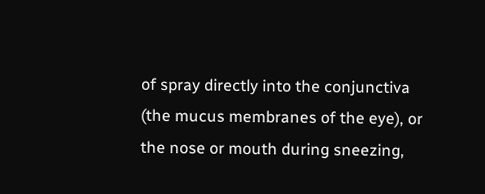of spray directly into the conjunctiva (the mucus membranes of the eye), or the nose or mouth during sneezing,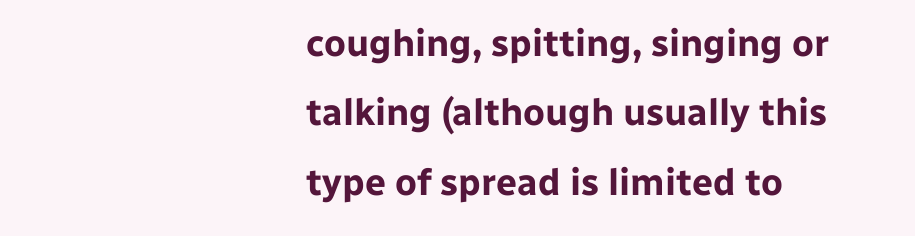coughing, spitting, singing or talking (although usually this type of spread is limited to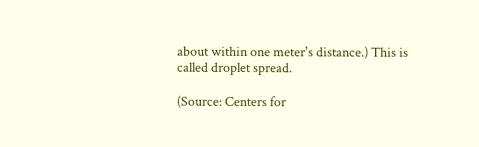about within one meter's distance.) This is called droplet spread.

(Source: Centers for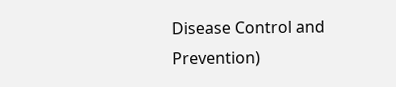Disease Control and Prevention)